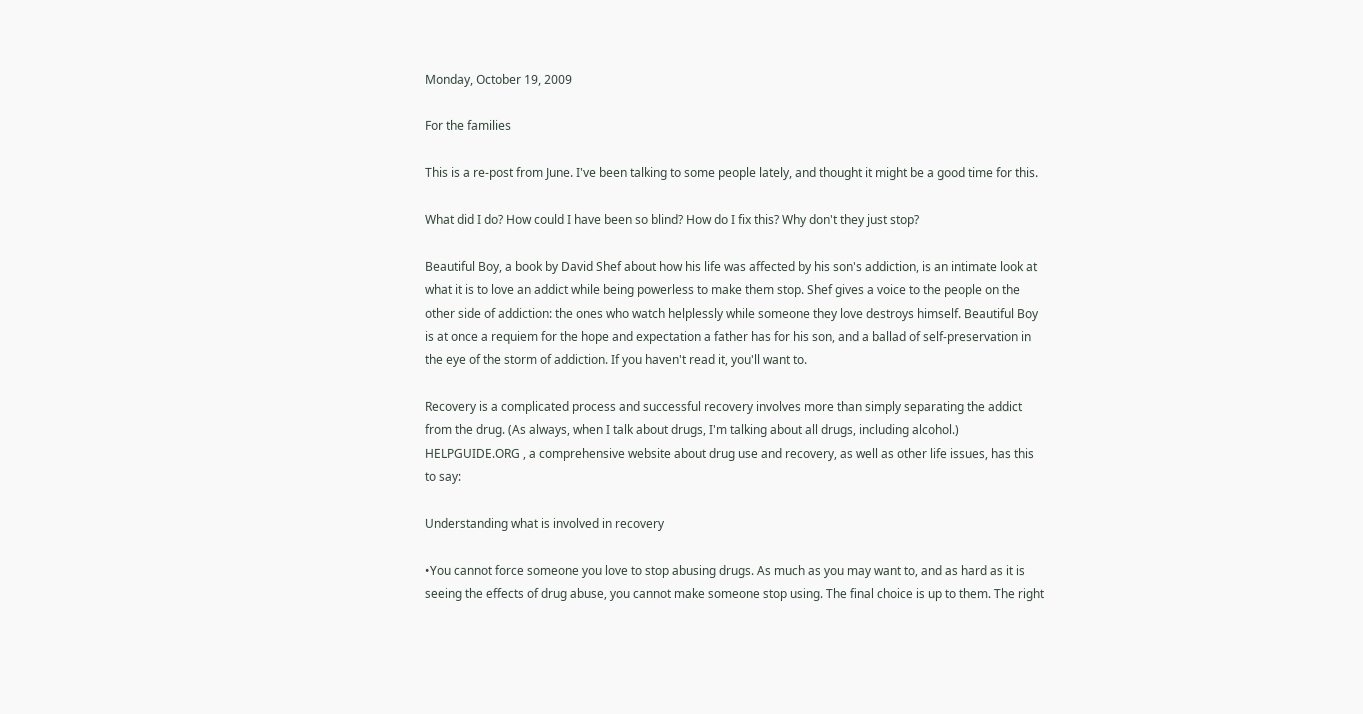Monday, October 19, 2009

For the families

This is a re-post from June. I've been talking to some people lately, and thought it might be a good time for this.

What did I do? How could I have been so blind? How do I fix this? Why don't they just stop?

Beautiful Boy, a book by David Shef about how his life was affected by his son's addiction, is an intimate look at what it is to love an addict while being powerless to make them stop. Shef gives a voice to the people on the other side of addiction: the ones who watch helplessly while someone they love destroys himself. Beautiful Boy is at once a requiem for the hope and expectation a father has for his son, and a ballad of self-preservation in the eye of the storm of addiction. If you haven't read it, you'll want to.

Recovery is a complicated process and successful recovery involves more than simply separating the addict from the drug. (As always, when I talk about drugs, I'm talking about all drugs, including alcohol.) HELPGUIDE.ORG , a comprehensive website about drug use and recovery, as well as other life issues, has this to say:

Understanding what is involved in recovery

•You cannot force someone you love to stop abusing drugs. As much as you may want to, and as hard as it is seeing the effects of drug abuse, you cannot make someone stop using. The final choice is up to them. The right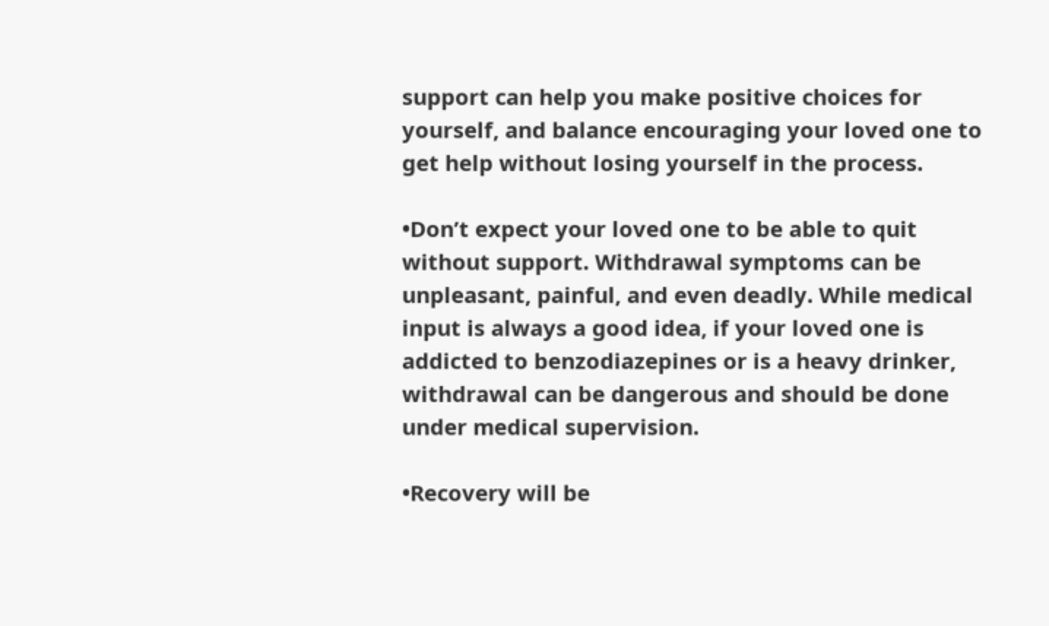support can help you make positive choices for yourself, and balance encouraging your loved one to get help without losing yourself in the process.

•Don’t expect your loved one to be able to quit without support. Withdrawal symptoms can be unpleasant, painful, and even deadly. While medical input is always a good idea, if your loved one is addicted to benzodiazepines or is a heavy drinker, withdrawal can be dangerous and should be done under medical supervision.

•Recovery will be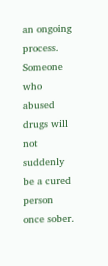an ongoing process. Someone who abused drugs will not suddenly be a cured person once sober.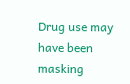Drug use may have been masking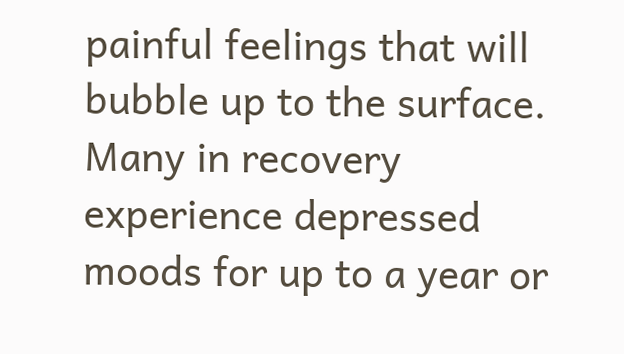painful feelings that will bubble up to the surface. Many in recovery experience depressed moods for up to a year or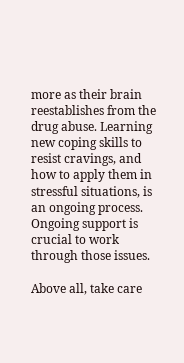more as their brain reestablishes from the drug abuse. Learning new coping skills to resist cravings, and how to apply them in stressful situations, is an ongoing process. Ongoing support is crucial to work through those issues.

Above all, take care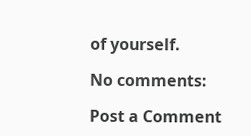of yourself.

No comments:

Post a Comment